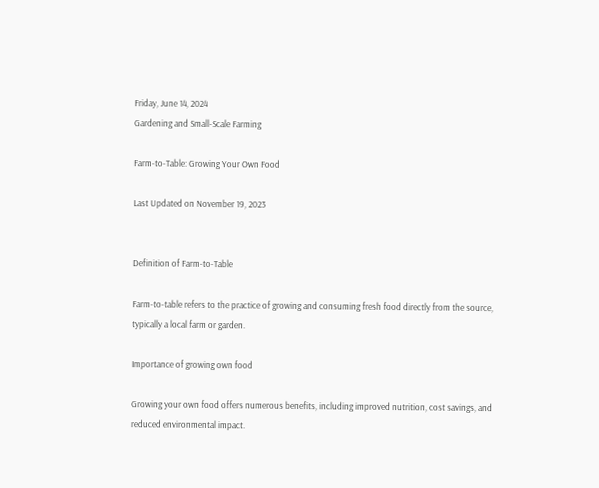Friday, June 14, 2024
Gardening and Small-Scale Farming

Farm-to-Table: Growing Your Own Food

Last Updated on November 19, 2023


Definition of Farm-to-Table

Farm-to-table refers to the practice of growing and consuming fresh food directly from the source, typically a local farm or garden.

Importance of growing own food

Growing your own food offers numerous benefits, including improved nutrition, cost savings, and reduced environmental impact.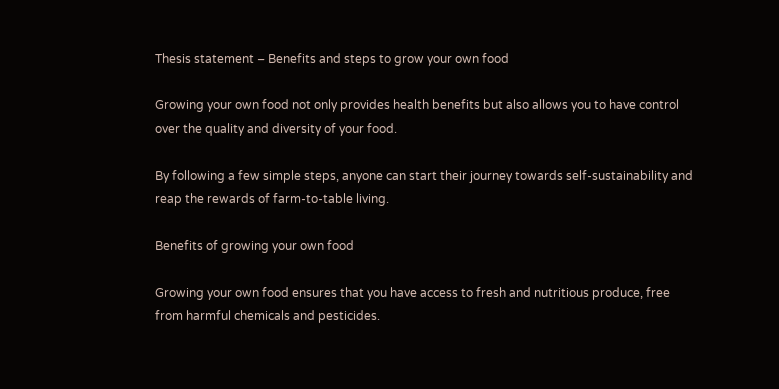Thesis statement – Benefits and steps to grow your own food

Growing your own food not only provides health benefits but also allows you to have control over the quality and diversity of your food.

By following a few simple steps, anyone can start their journey towards self-sustainability and reap the rewards of farm-to-table living.

Benefits of growing your own food

Growing your own food ensures that you have access to fresh and nutritious produce, free from harmful chemicals and pesticides.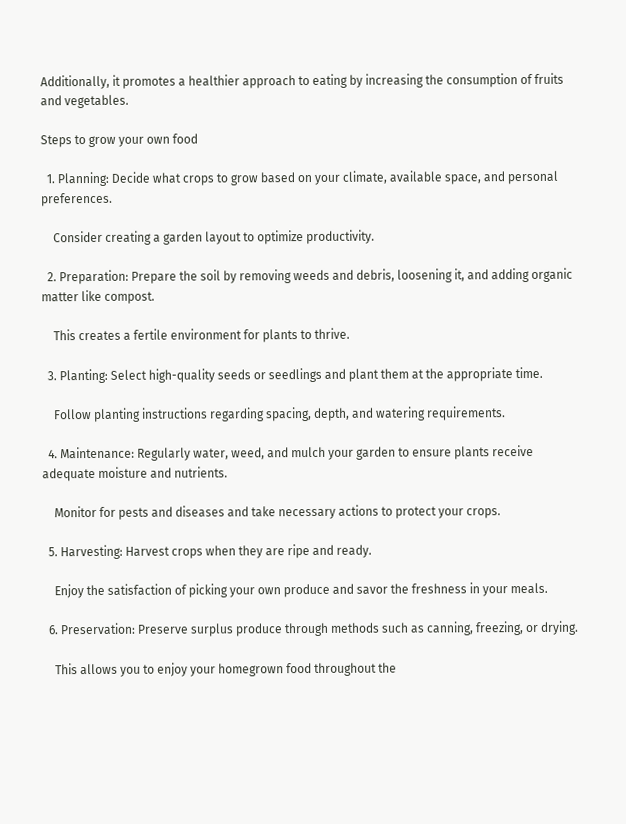Additionally, it promotes a healthier approach to eating by increasing the consumption of fruits and vegetables.

Steps to grow your own food

  1. Planning: Decide what crops to grow based on your climate, available space, and personal preferences.

    Consider creating a garden layout to optimize productivity.

  2. Preparation: Prepare the soil by removing weeds and debris, loosening it, and adding organic matter like compost.

    This creates a fertile environment for plants to thrive.

  3. Planting: Select high-quality seeds or seedlings and plant them at the appropriate time.

    Follow planting instructions regarding spacing, depth, and watering requirements.

  4. Maintenance: Regularly water, weed, and mulch your garden to ensure plants receive adequate moisture and nutrients.

    Monitor for pests and diseases and take necessary actions to protect your crops.

  5. Harvesting: Harvest crops when they are ripe and ready.

    Enjoy the satisfaction of picking your own produce and savor the freshness in your meals.

  6. Preservation: Preserve surplus produce through methods such as canning, freezing, or drying.

    This allows you to enjoy your homegrown food throughout the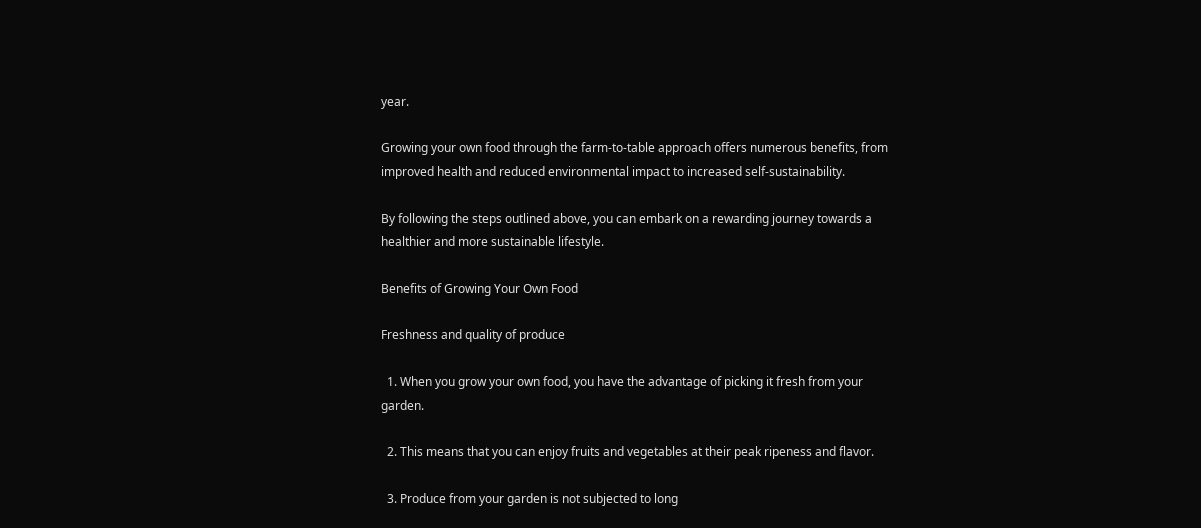year.

Growing your own food through the farm-to-table approach offers numerous benefits, from improved health and reduced environmental impact to increased self-sustainability.

By following the steps outlined above, you can embark on a rewarding journey towards a healthier and more sustainable lifestyle.

Benefits of Growing Your Own Food

Freshness and quality of produce

  1. When you grow your own food, you have the advantage of picking it fresh from your garden.

  2. This means that you can enjoy fruits and vegetables at their peak ripeness and flavor.

  3. Produce from your garden is not subjected to long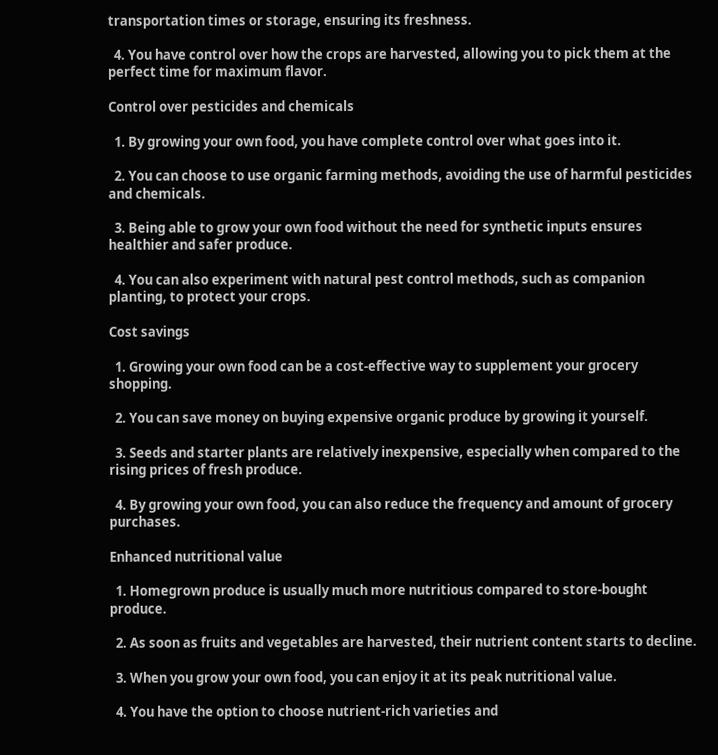transportation times or storage, ensuring its freshness.

  4. You have control over how the crops are harvested, allowing you to pick them at the perfect time for maximum flavor.

Control over pesticides and chemicals

  1. By growing your own food, you have complete control over what goes into it.

  2. You can choose to use organic farming methods, avoiding the use of harmful pesticides and chemicals.

  3. Being able to grow your own food without the need for synthetic inputs ensures healthier and safer produce.

  4. You can also experiment with natural pest control methods, such as companion planting, to protect your crops.

Cost savings

  1. Growing your own food can be a cost-effective way to supplement your grocery shopping.

  2. You can save money on buying expensive organic produce by growing it yourself.

  3. Seeds and starter plants are relatively inexpensive, especially when compared to the rising prices of fresh produce.

  4. By growing your own food, you can also reduce the frequency and amount of grocery purchases.

Enhanced nutritional value

  1. Homegrown produce is usually much more nutritious compared to store-bought produce.

  2. As soon as fruits and vegetables are harvested, their nutrient content starts to decline.

  3. When you grow your own food, you can enjoy it at its peak nutritional value.

  4. You have the option to choose nutrient-rich varieties and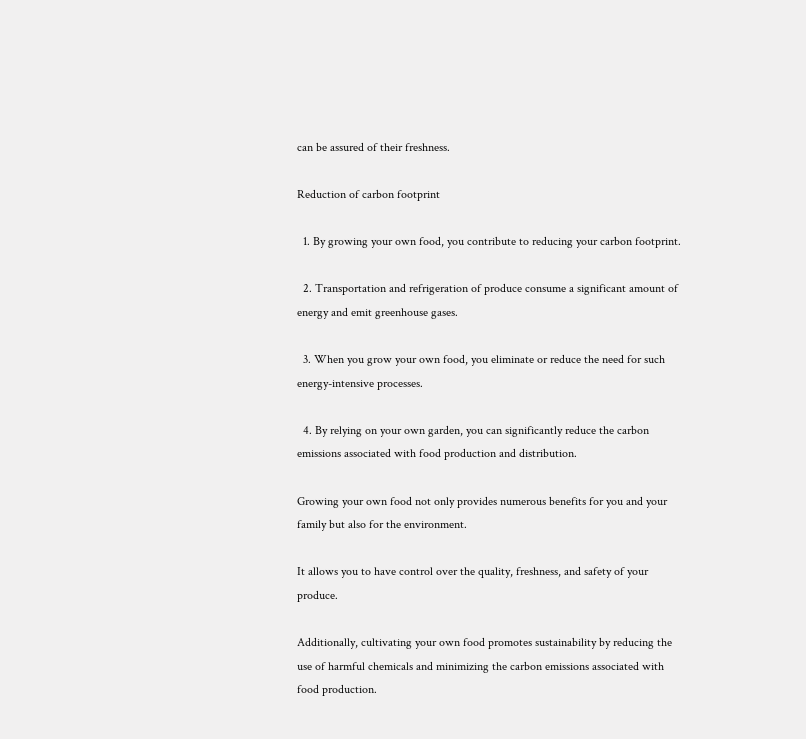can be assured of their freshness.

Reduction of carbon footprint

  1. By growing your own food, you contribute to reducing your carbon footprint.

  2. Transportation and refrigeration of produce consume a significant amount of energy and emit greenhouse gases.

  3. When you grow your own food, you eliminate or reduce the need for such energy-intensive processes.

  4. By relying on your own garden, you can significantly reduce the carbon emissions associated with food production and distribution.

Growing your own food not only provides numerous benefits for you and your family but also for the environment.

It allows you to have control over the quality, freshness, and safety of your produce.

Additionally, cultivating your own food promotes sustainability by reducing the use of harmful chemicals and minimizing the carbon emissions associated with food production.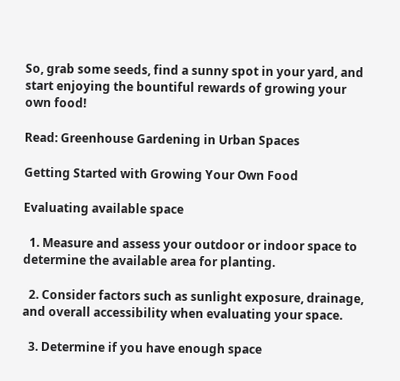So, grab some seeds, find a sunny spot in your yard, and start enjoying the bountiful rewards of growing your own food!

Read: Greenhouse Gardening in Urban Spaces

Getting Started with Growing Your Own Food

Evaluating available space

  1. Measure and assess your outdoor or indoor space to determine the available area for planting.

  2. Consider factors such as sunlight exposure, drainage, and overall accessibility when evaluating your space.

  3. Determine if you have enough space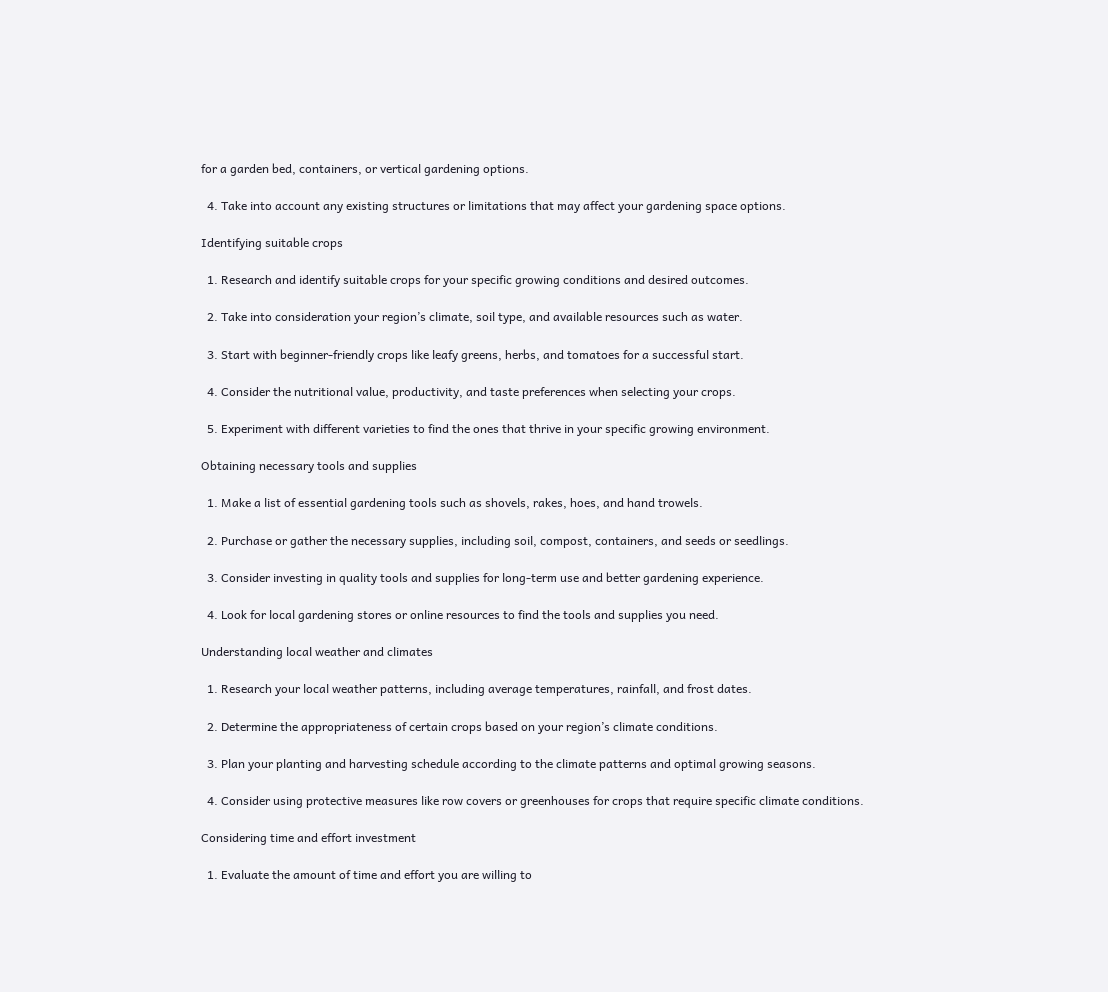for a garden bed, containers, or vertical gardening options.

  4. Take into account any existing structures or limitations that may affect your gardening space options.

Identifying suitable crops

  1. Research and identify suitable crops for your specific growing conditions and desired outcomes.

  2. Take into consideration your region’s climate, soil type, and available resources such as water.

  3. Start with beginner-friendly crops like leafy greens, herbs, and tomatoes for a successful start.

  4. Consider the nutritional value, productivity, and taste preferences when selecting your crops.

  5. Experiment with different varieties to find the ones that thrive in your specific growing environment.

Obtaining necessary tools and supplies

  1. Make a list of essential gardening tools such as shovels, rakes, hoes, and hand trowels.

  2. Purchase or gather the necessary supplies, including soil, compost, containers, and seeds or seedlings.

  3. Consider investing in quality tools and supplies for long-term use and better gardening experience.

  4. Look for local gardening stores or online resources to find the tools and supplies you need.

Understanding local weather and climates

  1. Research your local weather patterns, including average temperatures, rainfall, and frost dates.

  2. Determine the appropriateness of certain crops based on your region’s climate conditions.

  3. Plan your planting and harvesting schedule according to the climate patterns and optimal growing seasons.

  4. Consider using protective measures like row covers or greenhouses for crops that require specific climate conditions.

Considering time and effort investment

  1. Evaluate the amount of time and effort you are willing to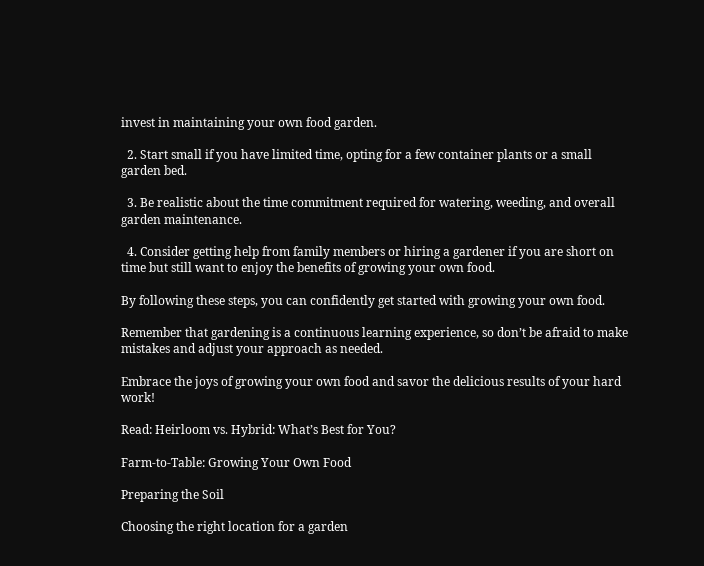invest in maintaining your own food garden.

  2. Start small if you have limited time, opting for a few container plants or a small garden bed.

  3. Be realistic about the time commitment required for watering, weeding, and overall garden maintenance.

  4. Consider getting help from family members or hiring a gardener if you are short on time but still want to enjoy the benefits of growing your own food.

By following these steps, you can confidently get started with growing your own food.

Remember that gardening is a continuous learning experience, so don’t be afraid to make mistakes and adjust your approach as needed.

Embrace the joys of growing your own food and savor the delicious results of your hard work!

Read: Heirloom vs. Hybrid: What’s Best for You?

Farm-to-Table: Growing Your Own Food

Preparing the Soil

Choosing the right location for a garden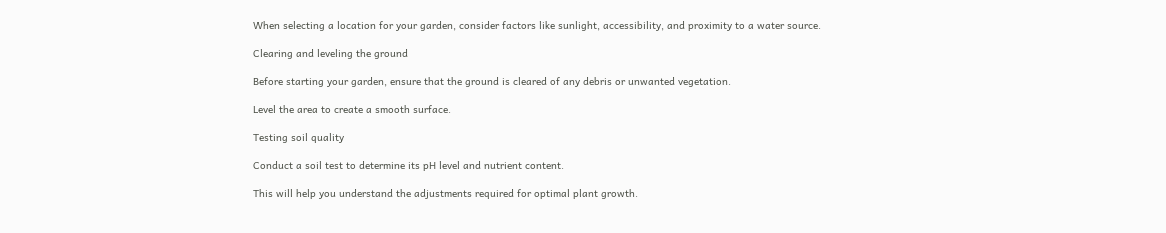When selecting a location for your garden, consider factors like sunlight, accessibility, and proximity to a water source.

Clearing and leveling the ground

Before starting your garden, ensure that the ground is cleared of any debris or unwanted vegetation.

Level the area to create a smooth surface.

Testing soil quality

Conduct a soil test to determine its pH level and nutrient content.

This will help you understand the adjustments required for optimal plant growth.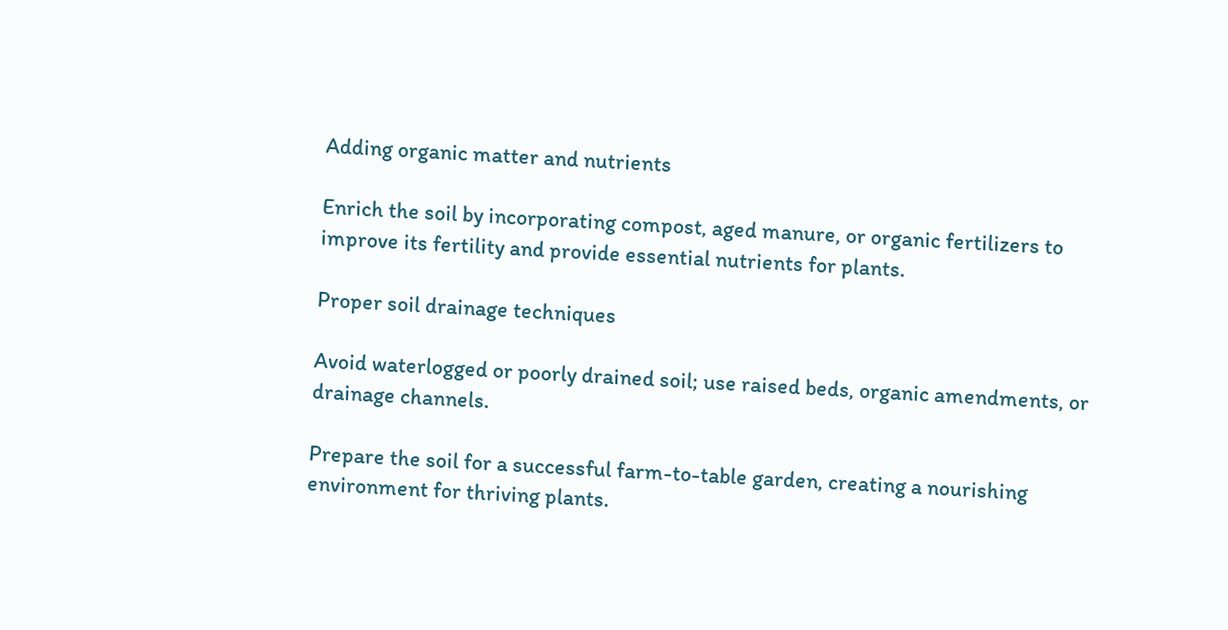Adding organic matter and nutrients

Enrich the soil by incorporating compost, aged manure, or organic fertilizers to improve its fertility and provide essential nutrients for plants.

Proper soil drainage techniques

Avoid waterlogged or poorly drained soil; use raised beds, organic amendments, or drainage channels.

Prepare the soil for a successful farm-to-table garden, creating a nourishing environment for thriving plants.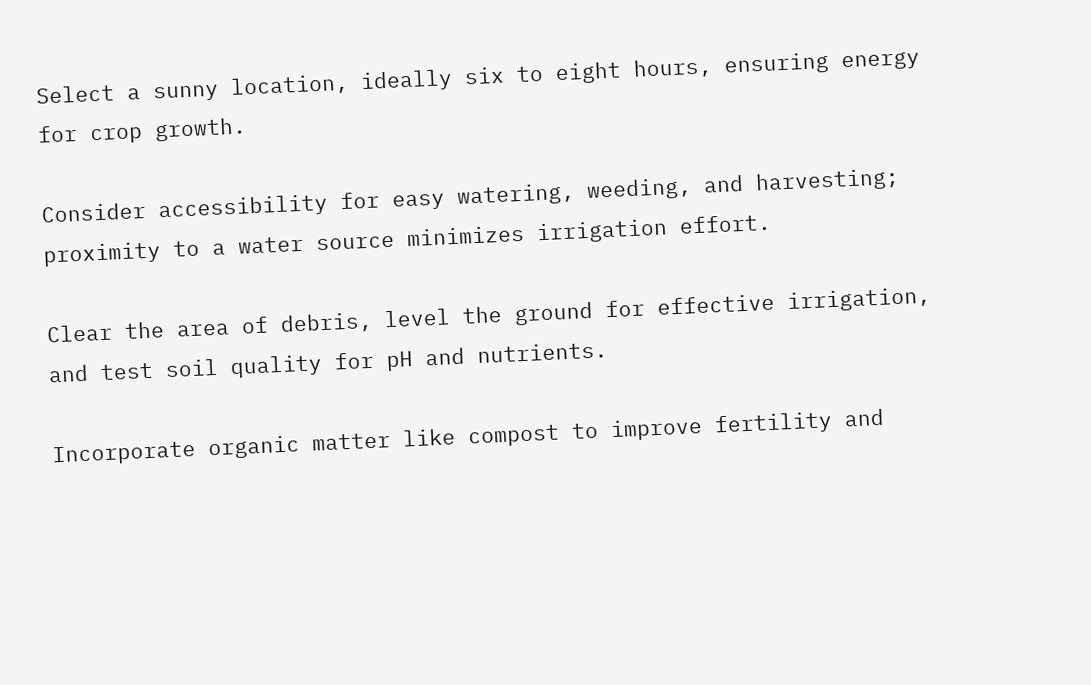Select a sunny location, ideally six to eight hours, ensuring energy for crop growth.

Consider accessibility for easy watering, weeding, and harvesting; proximity to a water source minimizes irrigation effort.

Clear the area of debris, level the ground for effective irrigation, and test soil quality for pH and nutrients.

Incorporate organic matter like compost to improve fertility and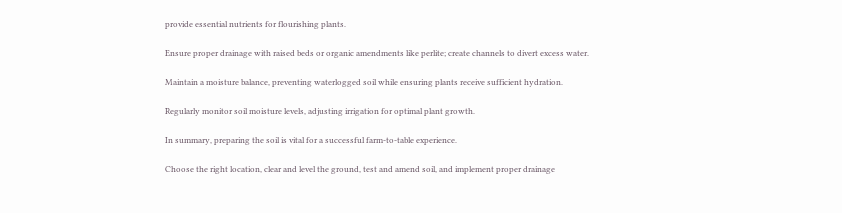provide essential nutrients for flourishing plants.

Ensure proper drainage with raised beds or organic amendments like perlite; create channels to divert excess water.

Maintain a moisture balance, preventing waterlogged soil while ensuring plants receive sufficient hydration.

Regularly monitor soil moisture levels, adjusting irrigation for optimal plant growth.

In summary, preparing the soil is vital for a successful farm-to-table experience.

Choose the right location, clear and level the ground, test and amend soil, and implement proper drainage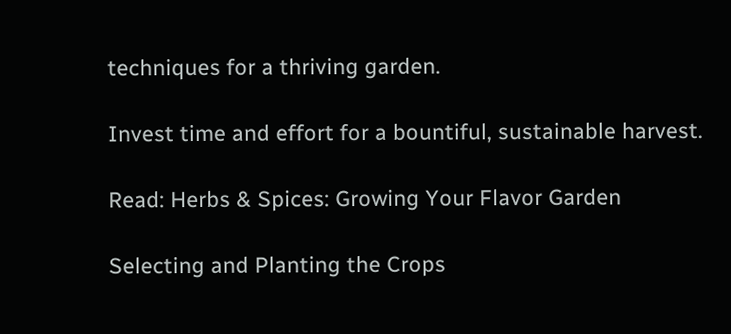techniques for a thriving garden.

Invest time and effort for a bountiful, sustainable harvest.

Read: Herbs & Spices: Growing Your Flavor Garden

Selecting and Planting the Crops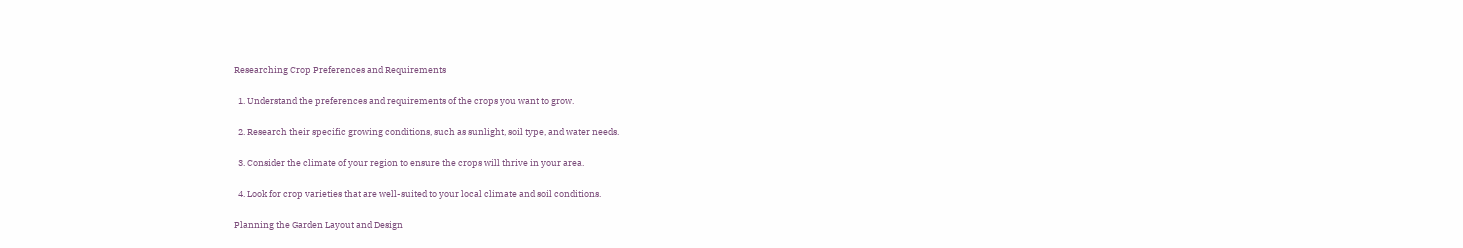Researching Crop Preferences and Requirements

  1. Understand the preferences and requirements of the crops you want to grow.

  2. Research their specific growing conditions, such as sunlight, soil type, and water needs.

  3. Consider the climate of your region to ensure the crops will thrive in your area.

  4. Look for crop varieties that are well-suited to your local climate and soil conditions.

Planning the Garden Layout and Design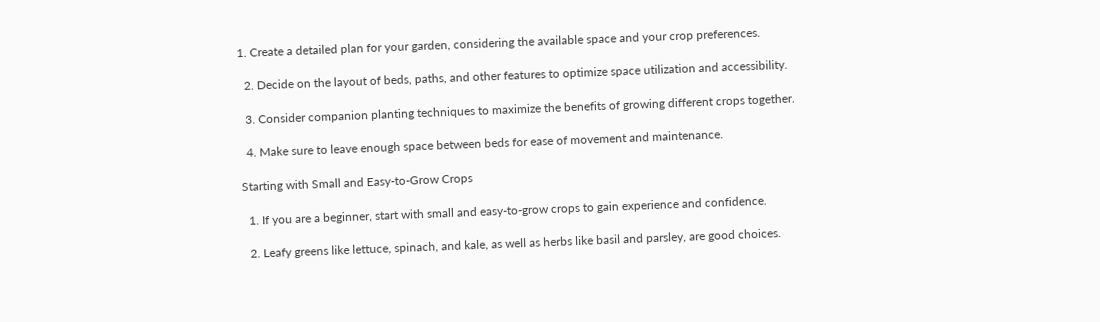1. Create a detailed plan for your garden, considering the available space and your crop preferences.

  2. Decide on the layout of beds, paths, and other features to optimize space utilization and accessibility.

  3. Consider companion planting techniques to maximize the benefits of growing different crops together.

  4. Make sure to leave enough space between beds for ease of movement and maintenance.

Starting with Small and Easy-to-Grow Crops

  1. If you are a beginner, start with small and easy-to-grow crops to gain experience and confidence.

  2. Leafy greens like lettuce, spinach, and kale, as well as herbs like basil and parsley, are good choices.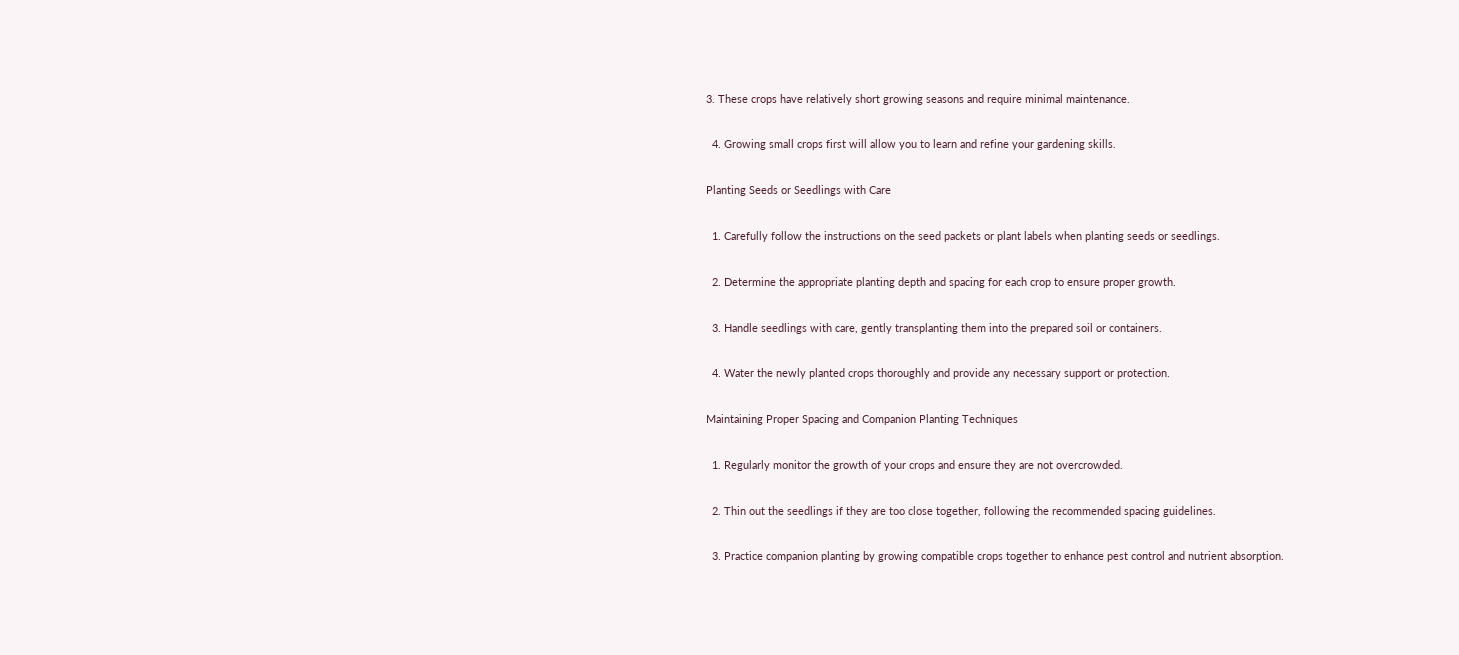3. These crops have relatively short growing seasons and require minimal maintenance.

  4. Growing small crops first will allow you to learn and refine your gardening skills.

Planting Seeds or Seedlings with Care

  1. Carefully follow the instructions on the seed packets or plant labels when planting seeds or seedlings.

  2. Determine the appropriate planting depth and spacing for each crop to ensure proper growth.

  3. Handle seedlings with care, gently transplanting them into the prepared soil or containers.

  4. Water the newly planted crops thoroughly and provide any necessary support or protection.

Maintaining Proper Spacing and Companion Planting Techniques

  1. Regularly monitor the growth of your crops and ensure they are not overcrowded.

  2. Thin out the seedlings if they are too close together, following the recommended spacing guidelines.

  3. Practice companion planting by growing compatible crops together to enhance pest control and nutrient absorption.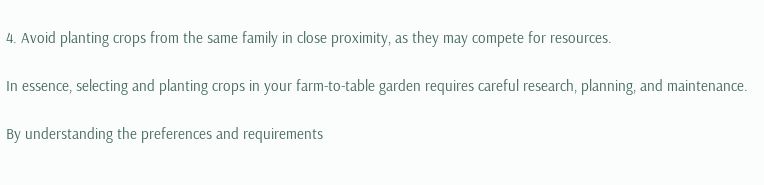4. Avoid planting crops from the same family in close proximity, as they may compete for resources.

In essence, selecting and planting crops in your farm-to-table garden requires careful research, planning, and maintenance.

By understanding the preferences and requirements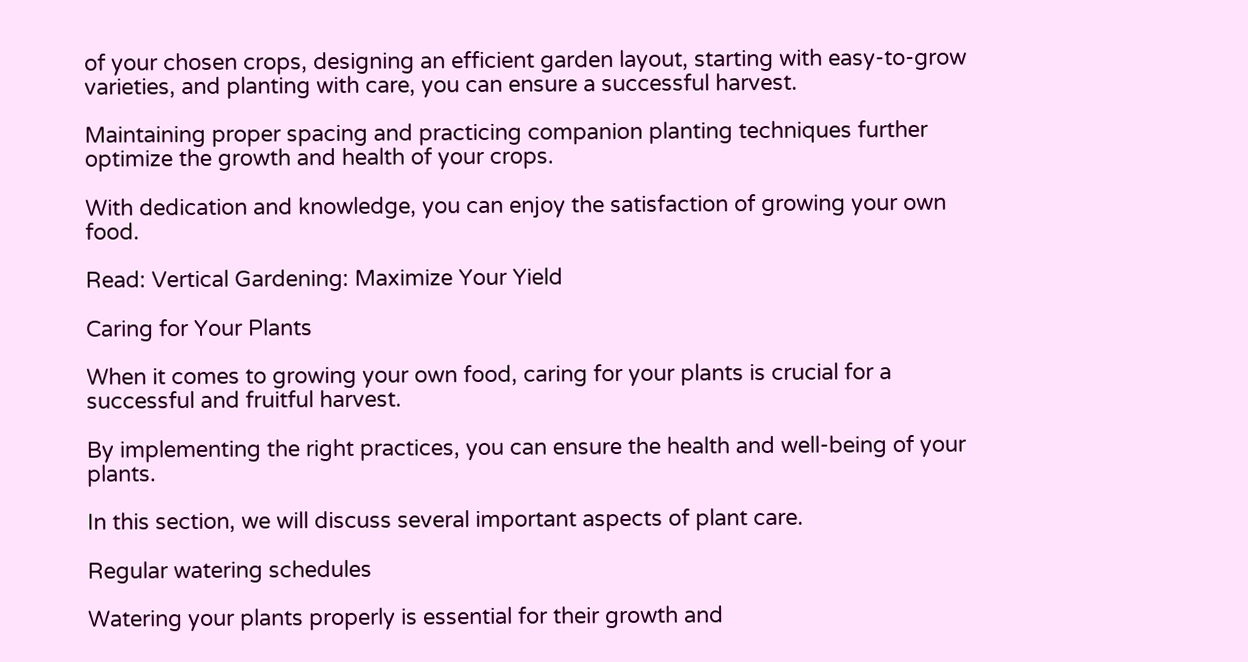of your chosen crops, designing an efficient garden layout, starting with easy-to-grow varieties, and planting with care, you can ensure a successful harvest.

Maintaining proper spacing and practicing companion planting techniques further optimize the growth and health of your crops.

With dedication and knowledge, you can enjoy the satisfaction of growing your own food.

Read: Vertical Gardening: Maximize Your Yield

Caring for Your Plants

When it comes to growing your own food, caring for your plants is crucial for a successful and fruitful harvest.

By implementing the right practices, you can ensure the health and well-being of your plants.

In this section, we will discuss several important aspects of plant care.

Regular watering schedules

Watering your plants properly is essential for their growth and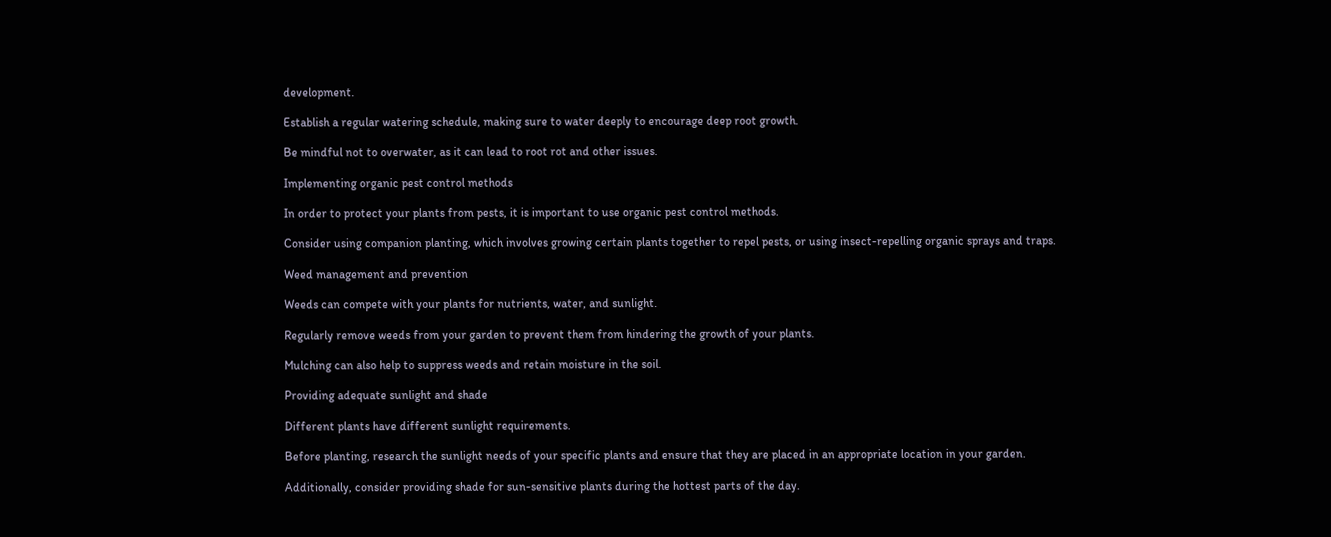development.

Establish a regular watering schedule, making sure to water deeply to encourage deep root growth.

Be mindful not to overwater, as it can lead to root rot and other issues.

Implementing organic pest control methods

In order to protect your plants from pests, it is important to use organic pest control methods.

Consider using companion planting, which involves growing certain plants together to repel pests, or using insect-repelling organic sprays and traps.

Weed management and prevention

Weeds can compete with your plants for nutrients, water, and sunlight.

Regularly remove weeds from your garden to prevent them from hindering the growth of your plants.

Mulching can also help to suppress weeds and retain moisture in the soil.

Providing adequate sunlight and shade

Different plants have different sunlight requirements.

Before planting, research the sunlight needs of your specific plants and ensure that they are placed in an appropriate location in your garden.

Additionally, consider providing shade for sun-sensitive plants during the hottest parts of the day.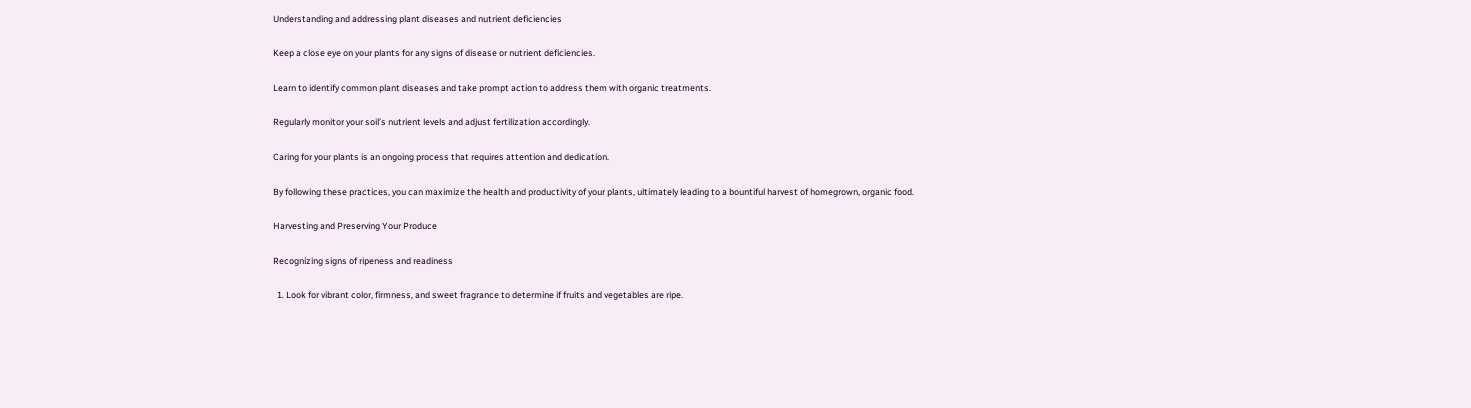Understanding and addressing plant diseases and nutrient deficiencies

Keep a close eye on your plants for any signs of disease or nutrient deficiencies.

Learn to identify common plant diseases and take prompt action to address them with organic treatments.

Regularly monitor your soil’s nutrient levels and adjust fertilization accordingly.

Caring for your plants is an ongoing process that requires attention and dedication.

By following these practices, you can maximize the health and productivity of your plants, ultimately leading to a bountiful harvest of homegrown, organic food.

Harvesting and Preserving Your Produce

Recognizing signs of ripeness and readiness

  1. Look for vibrant color, firmness, and sweet fragrance to determine if fruits and vegetables are ripe.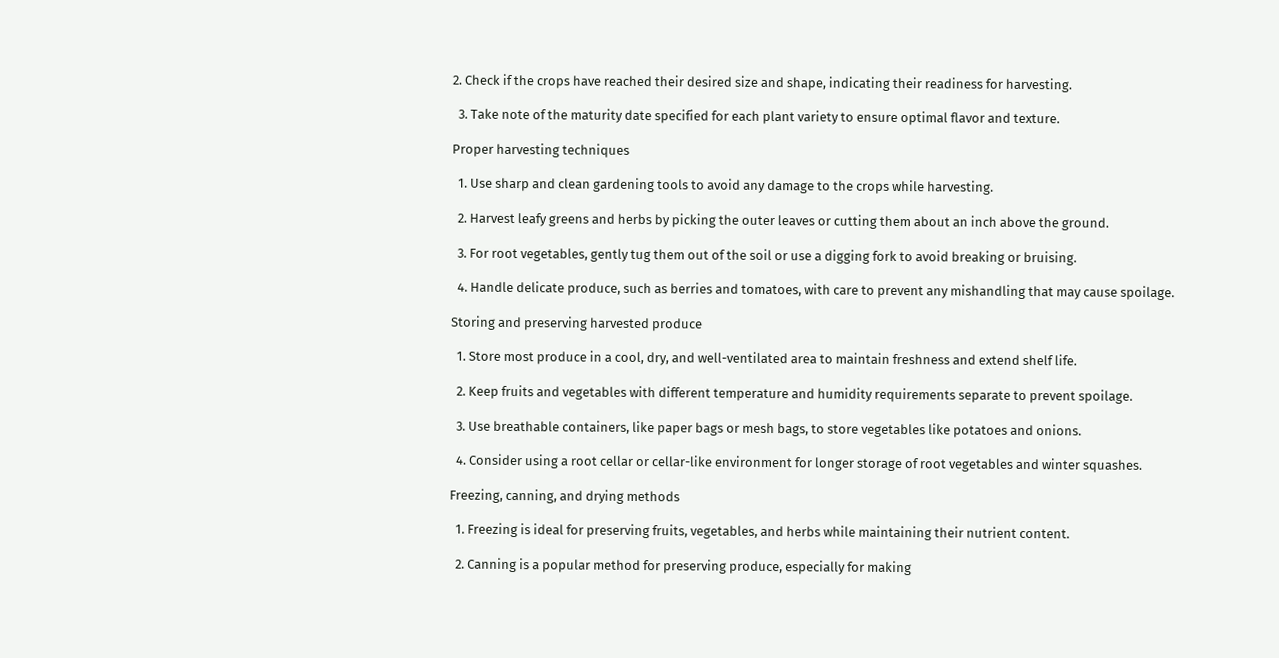2. Check if the crops have reached their desired size and shape, indicating their readiness for harvesting.

  3. Take note of the maturity date specified for each plant variety to ensure optimal flavor and texture.

Proper harvesting techniques

  1. Use sharp and clean gardening tools to avoid any damage to the crops while harvesting.

  2. Harvest leafy greens and herbs by picking the outer leaves or cutting them about an inch above the ground.

  3. For root vegetables, gently tug them out of the soil or use a digging fork to avoid breaking or bruising.

  4. Handle delicate produce, such as berries and tomatoes, with care to prevent any mishandling that may cause spoilage.

Storing and preserving harvested produce

  1. Store most produce in a cool, dry, and well-ventilated area to maintain freshness and extend shelf life.

  2. Keep fruits and vegetables with different temperature and humidity requirements separate to prevent spoilage.

  3. Use breathable containers, like paper bags or mesh bags, to store vegetables like potatoes and onions.

  4. Consider using a root cellar or cellar-like environment for longer storage of root vegetables and winter squashes.

Freezing, canning, and drying methods

  1. Freezing is ideal for preserving fruits, vegetables, and herbs while maintaining their nutrient content.

  2. Canning is a popular method for preserving produce, especially for making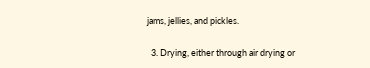jams, jellies, and pickles.

  3. Drying, either through air drying or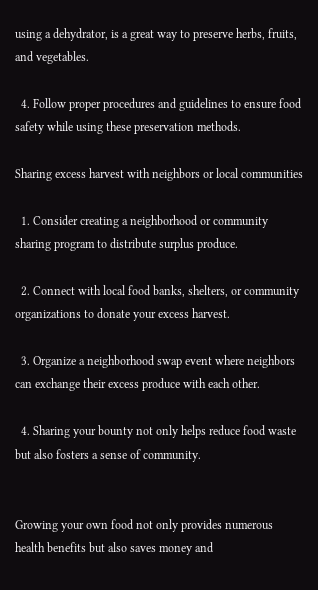using a dehydrator, is a great way to preserve herbs, fruits, and vegetables.

  4. Follow proper procedures and guidelines to ensure food safety while using these preservation methods.

Sharing excess harvest with neighbors or local communities

  1. Consider creating a neighborhood or community sharing program to distribute surplus produce.

  2. Connect with local food banks, shelters, or community organizations to donate your excess harvest.

  3. Organize a neighborhood swap event where neighbors can exchange their excess produce with each other.

  4. Sharing your bounty not only helps reduce food waste but also fosters a sense of community.


Growing your own food not only provides numerous health benefits but also saves money and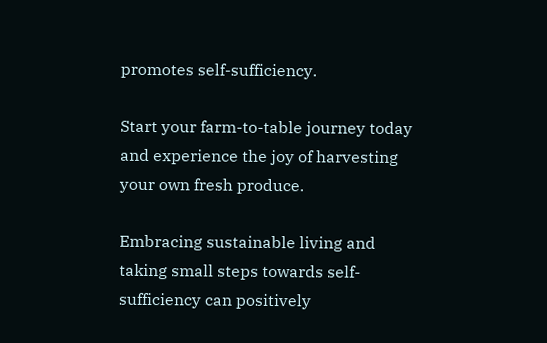promotes self-sufficiency.

Start your farm-to-table journey today and experience the joy of harvesting your own fresh produce.

Embracing sustainable living and taking small steps towards self-sufficiency can positively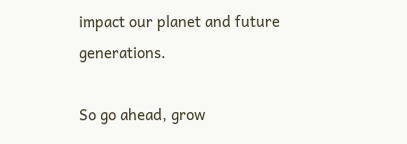impact our planet and future generations.

So go ahead, grow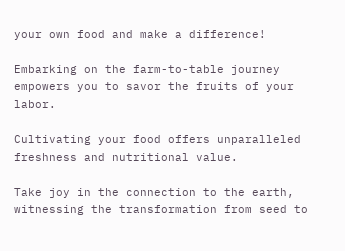your own food and make a difference!

Embarking on the farm-to-table journey empowers you to savor the fruits of your labor.

Cultivating your food offers unparalleled freshness and nutritional value.

Take joy in the connection to the earth, witnessing the transformation from seed to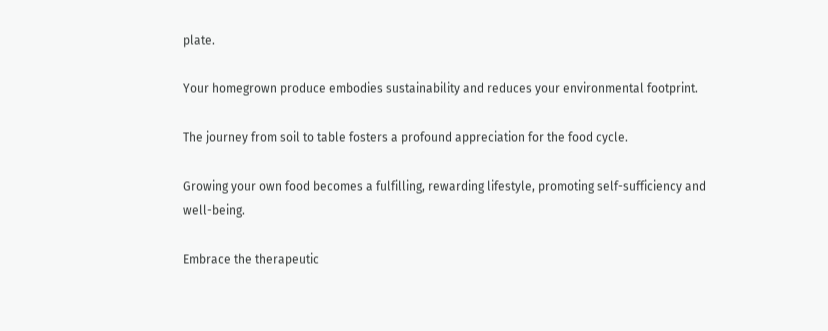plate.

Your homegrown produce embodies sustainability and reduces your environmental footprint.

The journey from soil to table fosters a profound appreciation for the food cycle.

Growing your own food becomes a fulfilling, rewarding lifestyle, promoting self-sufficiency and well-being.

Embrace the therapeutic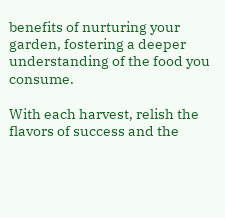benefits of nurturing your garden, fostering a deeper understanding of the food you consume.

With each harvest, relish the flavors of success and the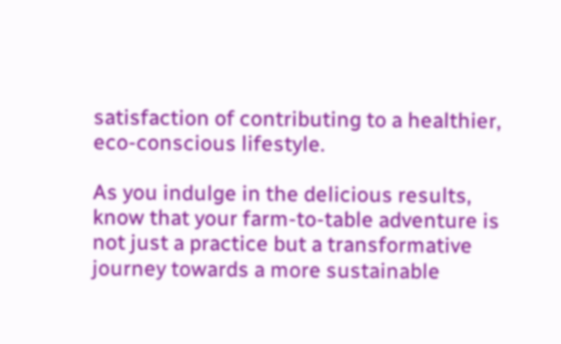satisfaction of contributing to a healthier, eco-conscious lifestyle.

As you indulge in the delicious results, know that your farm-to-table adventure is not just a practice but a transformative journey towards a more sustainable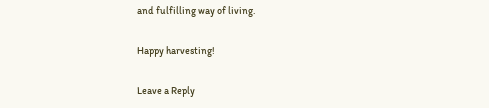and fulfilling way of living.

Happy harvesting!

Leave a Reply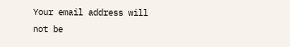Your email address will not be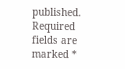published. Required fields are marked *